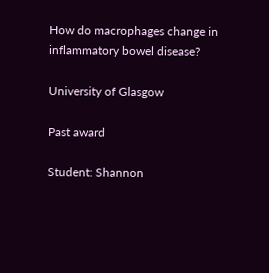How do macrophages change in inflammatory bowel disease?

University of Glasgow

Past award

Student: Shannon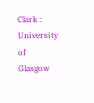Clark : University of Glasgow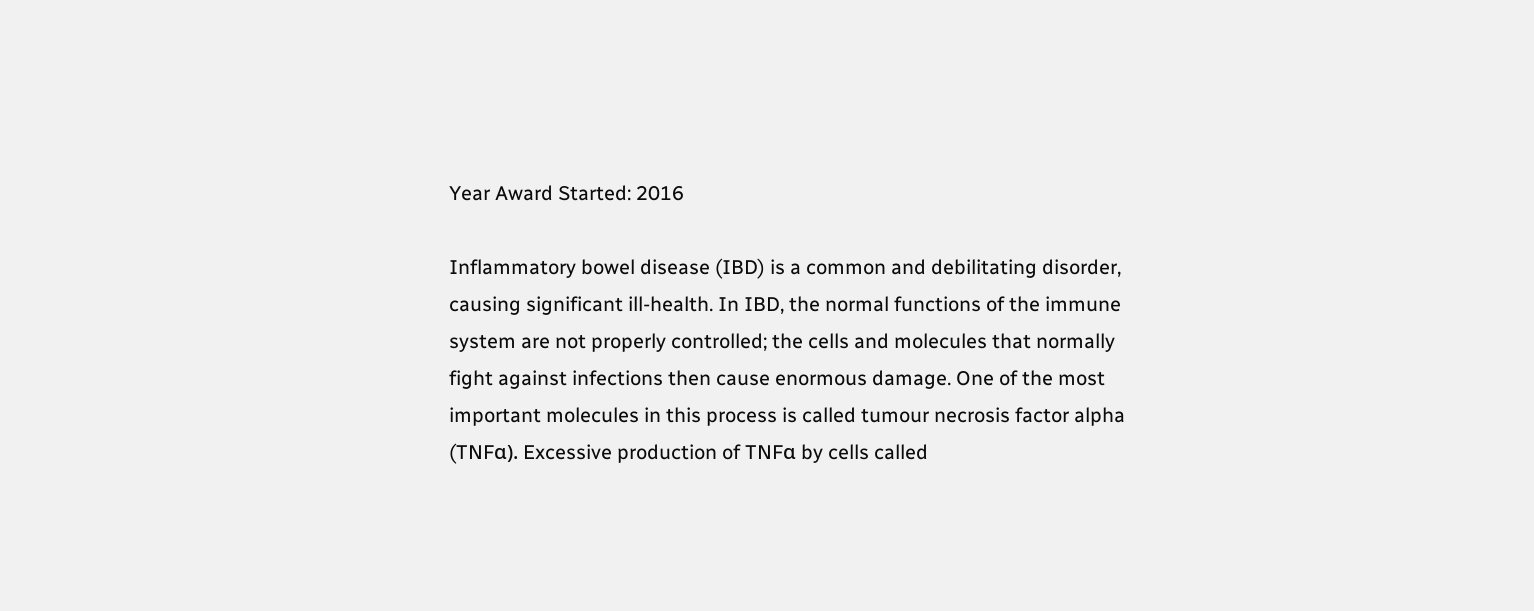Year Award Started: 2016

Inflammatory bowel disease (IBD) is a common and debilitating disorder, causing significant ill-health. In IBD, the normal functions of the immune system are not properly controlled; the cells and molecules that normally fight against infections then cause enormous damage. One of the most important molecules in this process is called tumour necrosis factor alpha (TNFα). Excessive production of TNFα by cells called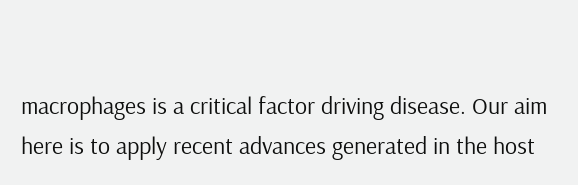macrophages is a critical factor driving disease. Our aim here is to apply recent advances generated in the host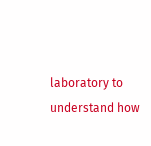laboratory to understand how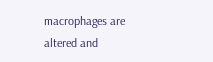macrophages are altered and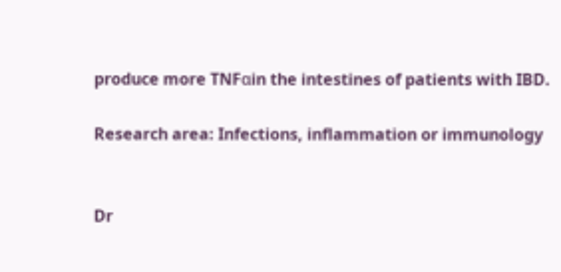produce more TNFαin the intestines of patients with IBD.

Research area: Infections, inflammation or immunology


Dr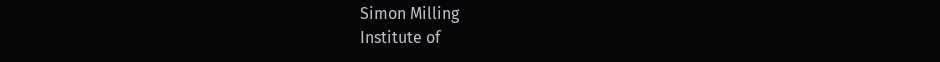Simon Milling
Institute of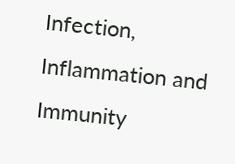Infection, Inflammation and Immunity